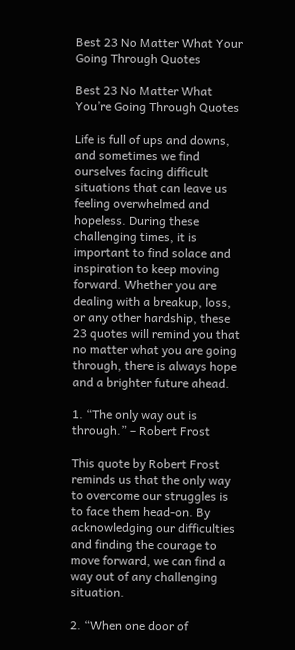Best 23 No Matter What Your Going Through Quotes

Best 23 No Matter What You’re Going Through Quotes

Life is full of ups and downs, and sometimes we find ourselves facing difficult situations that can leave us feeling overwhelmed and hopeless. During these challenging times, it is important to find solace and inspiration to keep moving forward. Whether you are dealing with a breakup, loss, or any other hardship, these 23 quotes will remind you that no matter what you are going through, there is always hope and a brighter future ahead.

1. “The only way out is through.” – Robert Frost

This quote by Robert Frost reminds us that the only way to overcome our struggles is to face them head-on. By acknowledging our difficulties and finding the courage to move forward, we can find a way out of any challenging situation.

2. “When one door of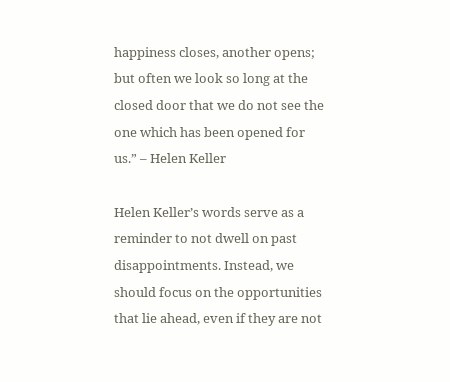happiness closes, another opens; but often we look so long at the closed door that we do not see the one which has been opened for us.” – Helen Keller

Helen Keller’s words serve as a reminder to not dwell on past disappointments. Instead, we should focus on the opportunities that lie ahead, even if they are not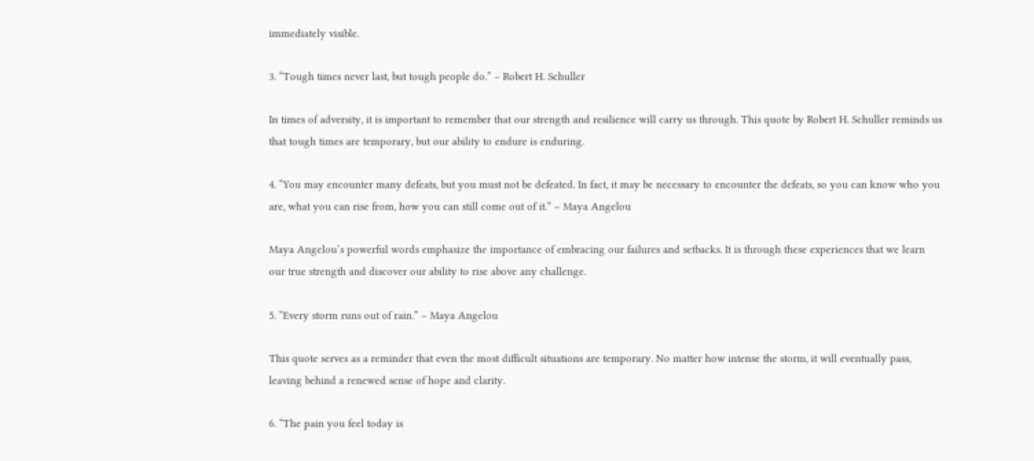immediately visible.

3. “Tough times never last, but tough people do.” – Robert H. Schuller

In times of adversity, it is important to remember that our strength and resilience will carry us through. This quote by Robert H. Schuller reminds us that tough times are temporary, but our ability to endure is enduring.

4. “You may encounter many defeats, but you must not be defeated. In fact, it may be necessary to encounter the defeats, so you can know who you are, what you can rise from, how you can still come out of it.” – Maya Angelou

Maya Angelou’s powerful words emphasize the importance of embracing our failures and setbacks. It is through these experiences that we learn our true strength and discover our ability to rise above any challenge.

5. “Every storm runs out of rain.” – Maya Angelou

This quote serves as a reminder that even the most difficult situations are temporary. No matter how intense the storm, it will eventually pass, leaving behind a renewed sense of hope and clarity.

6. “The pain you feel today is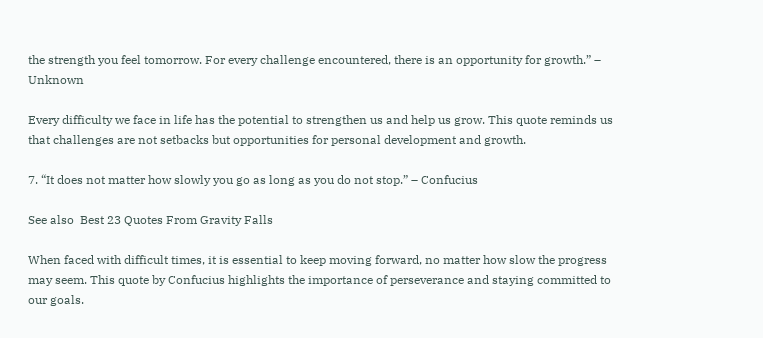the strength you feel tomorrow. For every challenge encountered, there is an opportunity for growth.” – Unknown

Every difficulty we face in life has the potential to strengthen us and help us grow. This quote reminds us that challenges are not setbacks but opportunities for personal development and growth.

7. “It does not matter how slowly you go as long as you do not stop.” – Confucius

See also  Best 23 Quotes From Gravity Falls

When faced with difficult times, it is essential to keep moving forward, no matter how slow the progress may seem. This quote by Confucius highlights the importance of perseverance and staying committed to our goals.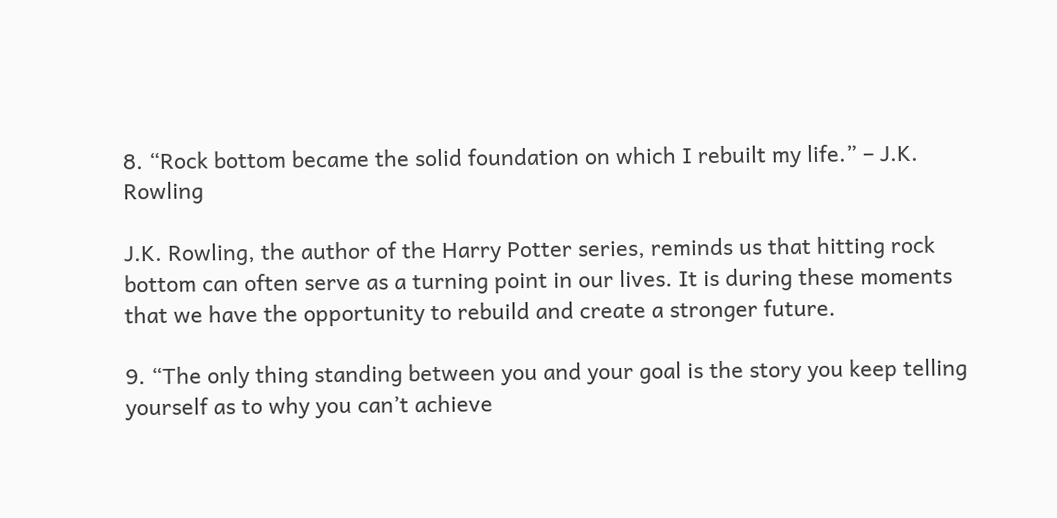8. “Rock bottom became the solid foundation on which I rebuilt my life.” – J.K. Rowling

J.K. Rowling, the author of the Harry Potter series, reminds us that hitting rock bottom can often serve as a turning point in our lives. It is during these moments that we have the opportunity to rebuild and create a stronger future.

9. “The only thing standing between you and your goal is the story you keep telling yourself as to why you can’t achieve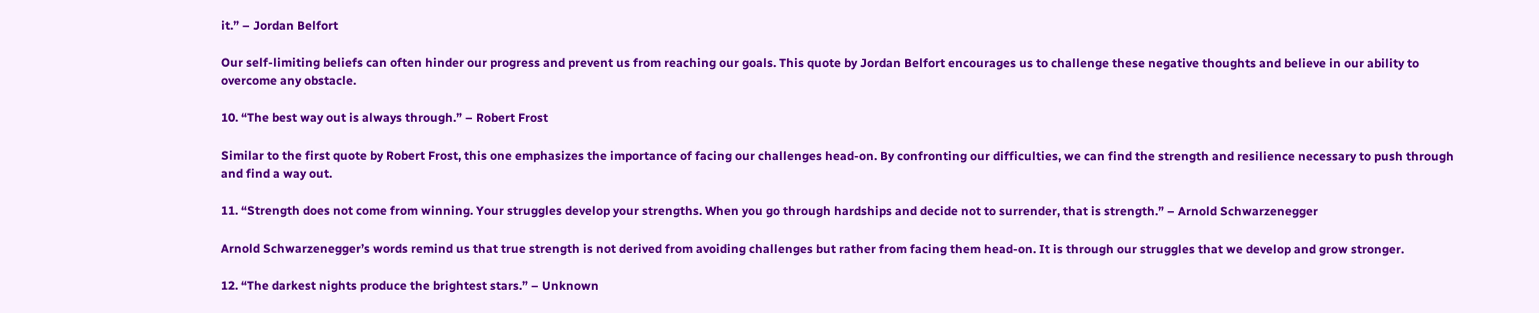it.” – Jordan Belfort

Our self-limiting beliefs can often hinder our progress and prevent us from reaching our goals. This quote by Jordan Belfort encourages us to challenge these negative thoughts and believe in our ability to overcome any obstacle.

10. “The best way out is always through.” – Robert Frost

Similar to the first quote by Robert Frost, this one emphasizes the importance of facing our challenges head-on. By confronting our difficulties, we can find the strength and resilience necessary to push through and find a way out.

11. “Strength does not come from winning. Your struggles develop your strengths. When you go through hardships and decide not to surrender, that is strength.” – Arnold Schwarzenegger

Arnold Schwarzenegger’s words remind us that true strength is not derived from avoiding challenges but rather from facing them head-on. It is through our struggles that we develop and grow stronger.

12. “The darkest nights produce the brightest stars.” – Unknown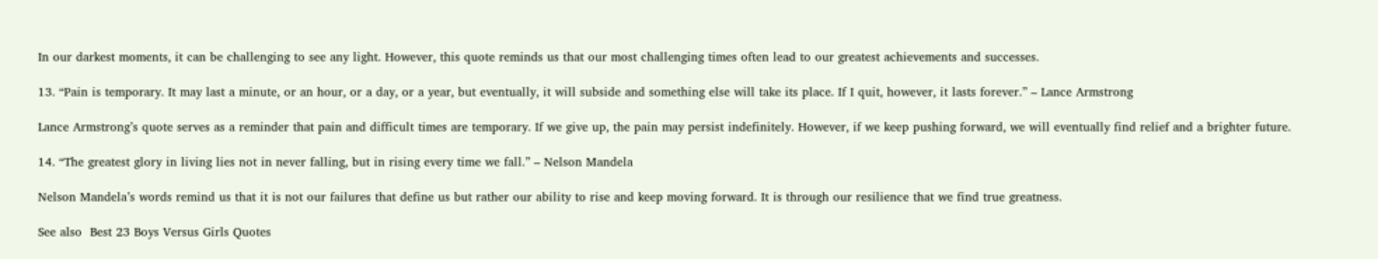In our darkest moments, it can be challenging to see any light. However, this quote reminds us that our most challenging times often lead to our greatest achievements and successes.

13. “Pain is temporary. It may last a minute, or an hour, or a day, or a year, but eventually, it will subside and something else will take its place. If I quit, however, it lasts forever.” – Lance Armstrong

Lance Armstrong’s quote serves as a reminder that pain and difficult times are temporary. If we give up, the pain may persist indefinitely. However, if we keep pushing forward, we will eventually find relief and a brighter future.

14. “The greatest glory in living lies not in never falling, but in rising every time we fall.” – Nelson Mandela

Nelson Mandela’s words remind us that it is not our failures that define us but rather our ability to rise and keep moving forward. It is through our resilience that we find true greatness.

See also  Best 23 Boys Versus Girls Quotes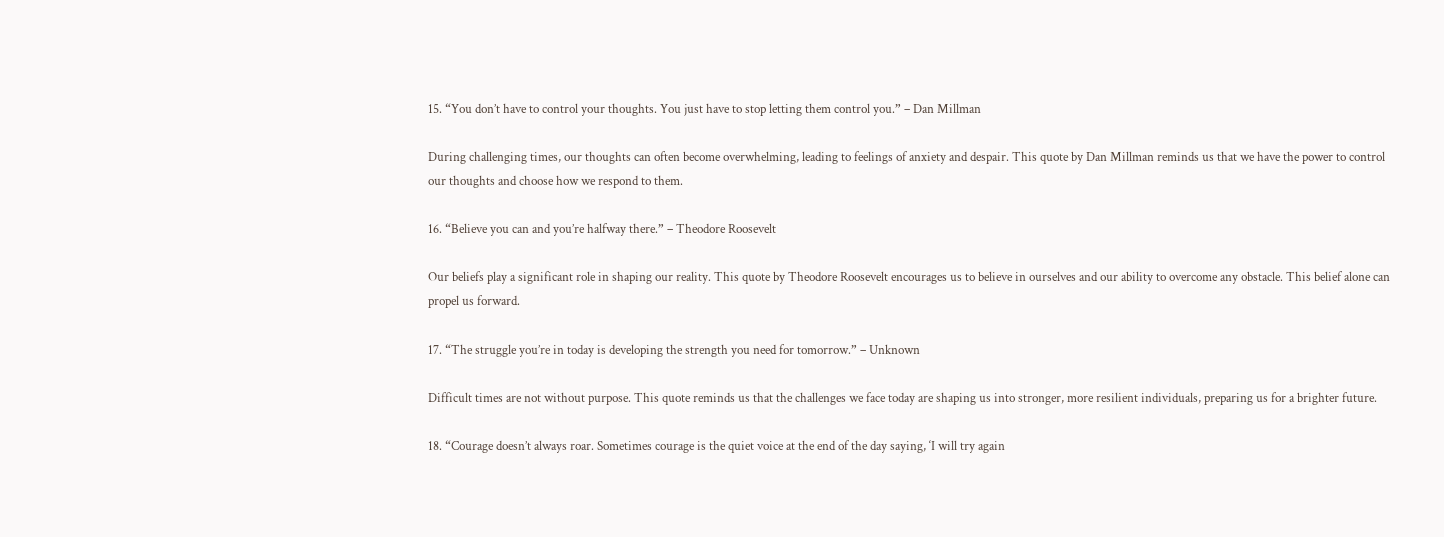15. “You don’t have to control your thoughts. You just have to stop letting them control you.” – Dan Millman

During challenging times, our thoughts can often become overwhelming, leading to feelings of anxiety and despair. This quote by Dan Millman reminds us that we have the power to control our thoughts and choose how we respond to them.

16. “Believe you can and you’re halfway there.” – Theodore Roosevelt

Our beliefs play a significant role in shaping our reality. This quote by Theodore Roosevelt encourages us to believe in ourselves and our ability to overcome any obstacle. This belief alone can propel us forward.

17. “The struggle you’re in today is developing the strength you need for tomorrow.” – Unknown

Difficult times are not without purpose. This quote reminds us that the challenges we face today are shaping us into stronger, more resilient individuals, preparing us for a brighter future.

18. “Courage doesn’t always roar. Sometimes courage is the quiet voice at the end of the day saying, ‘I will try again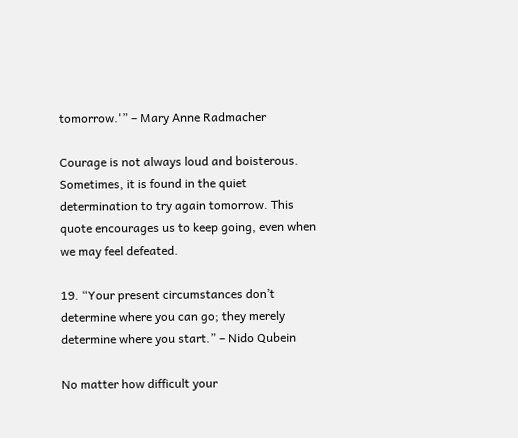tomorrow.'” – Mary Anne Radmacher

Courage is not always loud and boisterous. Sometimes, it is found in the quiet determination to try again tomorrow. This quote encourages us to keep going, even when we may feel defeated.

19. “Your present circumstances don’t determine where you can go; they merely determine where you start.” – Nido Qubein

No matter how difficult your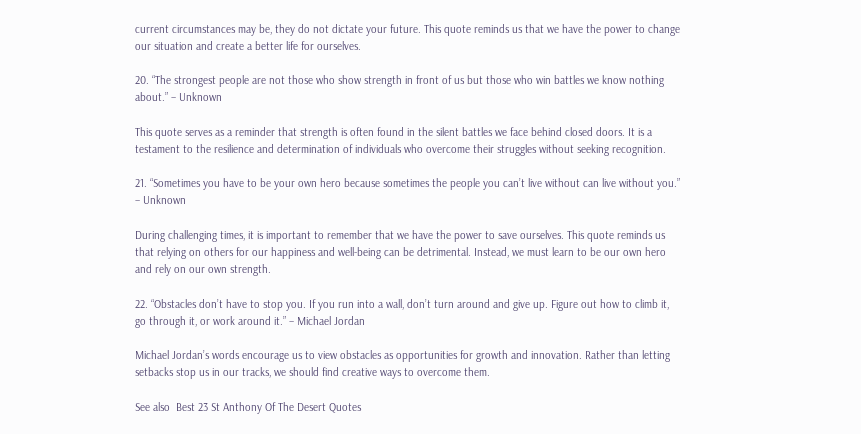current circumstances may be, they do not dictate your future. This quote reminds us that we have the power to change our situation and create a better life for ourselves.

20. “The strongest people are not those who show strength in front of us but those who win battles we know nothing about.” – Unknown

This quote serves as a reminder that strength is often found in the silent battles we face behind closed doors. It is a testament to the resilience and determination of individuals who overcome their struggles without seeking recognition.

21. “Sometimes you have to be your own hero because sometimes the people you can’t live without can live without you.” – Unknown

During challenging times, it is important to remember that we have the power to save ourselves. This quote reminds us that relying on others for our happiness and well-being can be detrimental. Instead, we must learn to be our own hero and rely on our own strength.

22. “Obstacles don’t have to stop you. If you run into a wall, don’t turn around and give up. Figure out how to climb it, go through it, or work around it.” – Michael Jordan

Michael Jordan’s words encourage us to view obstacles as opportunities for growth and innovation. Rather than letting setbacks stop us in our tracks, we should find creative ways to overcome them.

See also  Best 23 St Anthony Of The Desert Quotes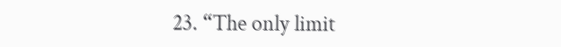23. “The only limit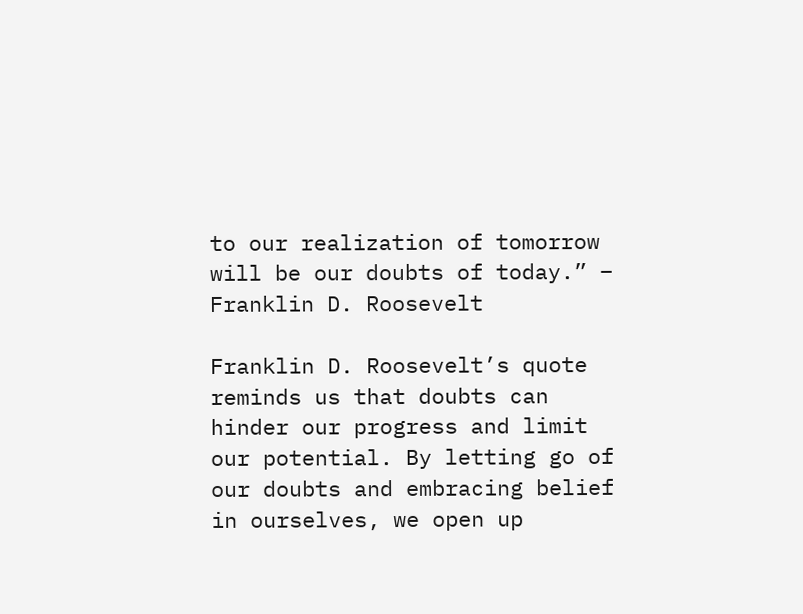to our realization of tomorrow will be our doubts of today.” – Franklin D. Roosevelt

Franklin D. Roosevelt’s quote reminds us that doubts can hinder our progress and limit our potential. By letting go of our doubts and embracing belief in ourselves, we open up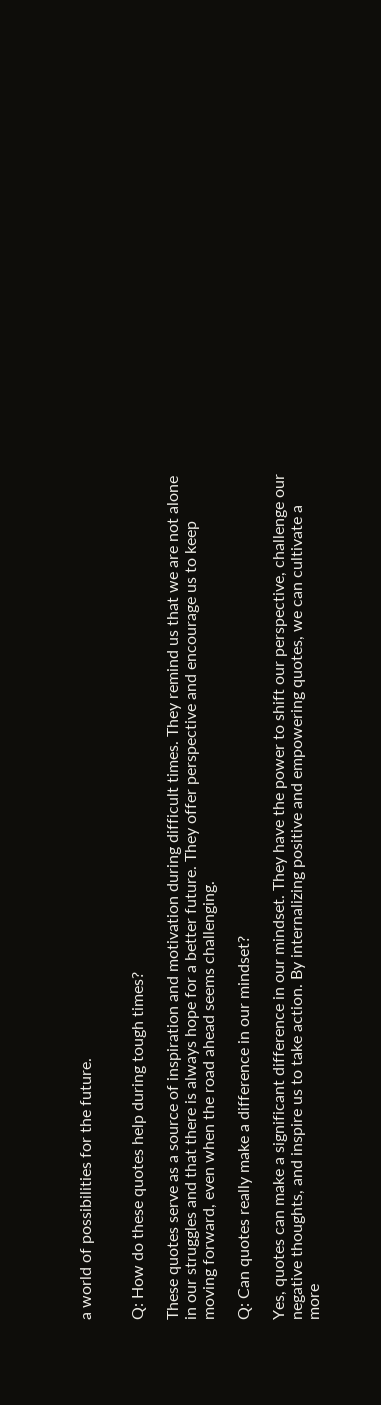a world of possibilities for the future.


Q: How do these quotes help during tough times?

These quotes serve as a source of inspiration and motivation during difficult times. They remind us that we are not alone in our struggles and that there is always hope for a better future. They offer perspective and encourage us to keep moving forward, even when the road ahead seems challenging.

Q: Can quotes really make a difference in our mindset?

Yes, quotes can make a significant difference in our mindset. They have the power to shift our perspective, challenge our negative thoughts, and inspire us to take action. By internalizing positive and empowering quotes, we can cultivate a more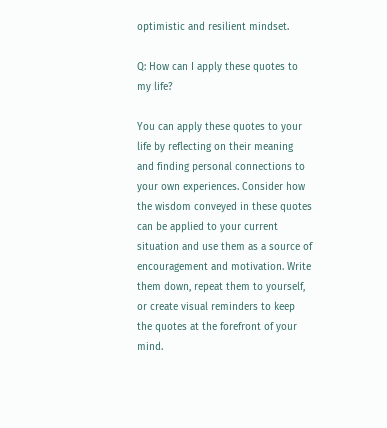optimistic and resilient mindset.

Q: How can I apply these quotes to my life?

You can apply these quotes to your life by reflecting on their meaning and finding personal connections to your own experiences. Consider how the wisdom conveyed in these quotes can be applied to your current situation and use them as a source of encouragement and motivation. Write them down, repeat them to yourself, or create visual reminders to keep the quotes at the forefront of your mind.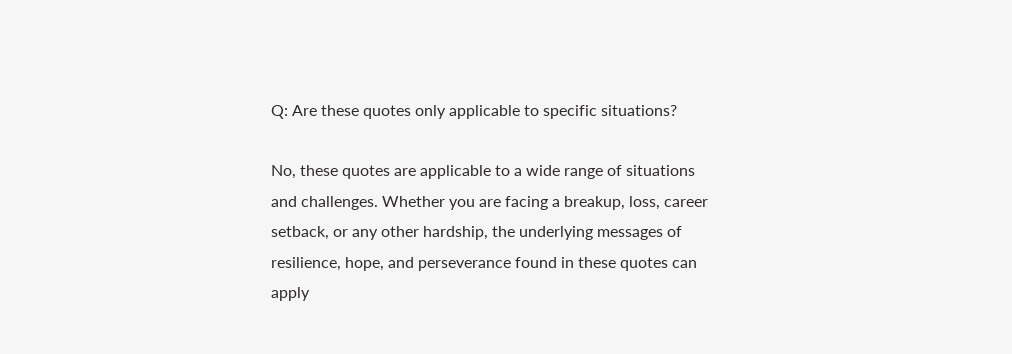Q: Are these quotes only applicable to specific situations?

No, these quotes are applicable to a wide range of situations and challenges. Whether you are facing a breakup, loss, career setback, or any other hardship, the underlying messages of resilience, hope, and perseverance found in these quotes can apply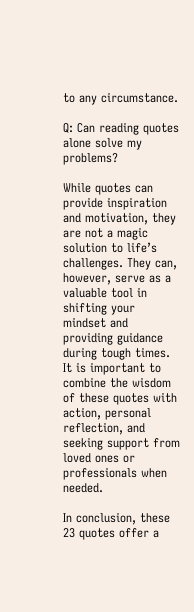to any circumstance.

Q: Can reading quotes alone solve my problems?

While quotes can provide inspiration and motivation, they are not a magic solution to life’s challenges. They can, however, serve as a valuable tool in shifting your mindset and providing guidance during tough times. It is important to combine the wisdom of these quotes with action, personal reflection, and seeking support from loved ones or professionals when needed.

In conclusion, these 23 quotes offer a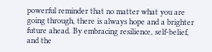powerful reminder that no matter what you are going through, there is always hope and a brighter future ahead. By embracing resilience, self-belief, and the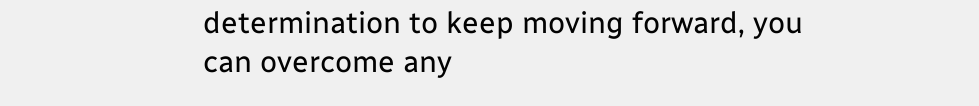determination to keep moving forward, you can overcome any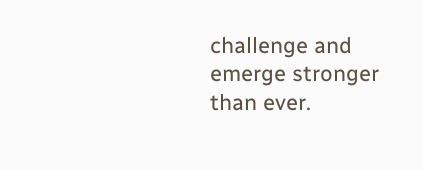challenge and emerge stronger than ever.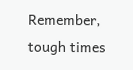Remember, tough times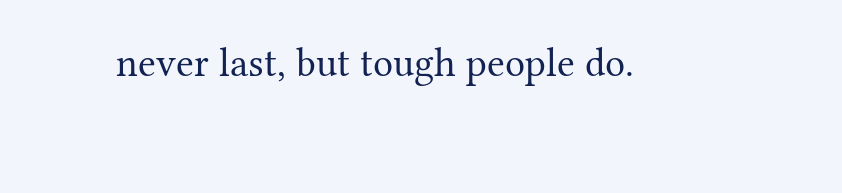never last, but tough people do.